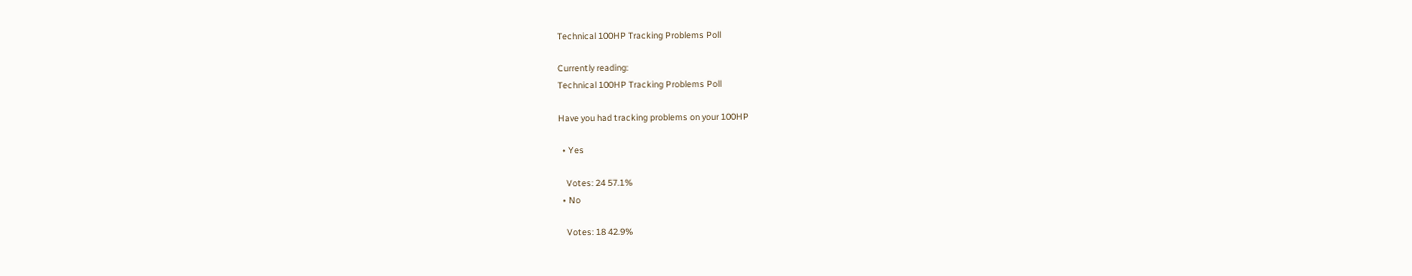Technical 100HP Tracking Problems Poll

Currently reading:
Technical 100HP Tracking Problems Poll

Have you had tracking problems on your 100HP

  • Yes

    Votes: 24 57.1%
  • No

    Votes: 18 42.9%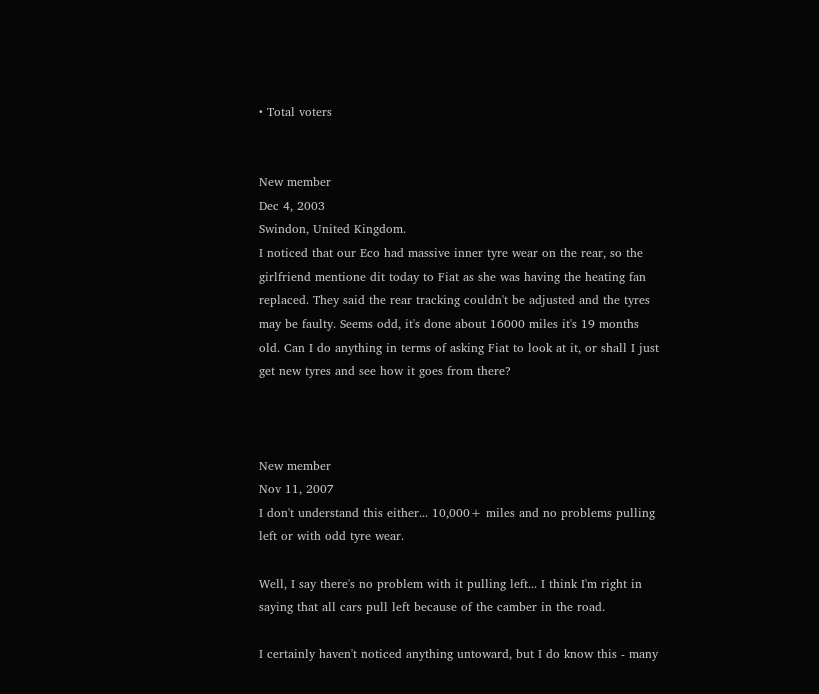• Total voters


New member
Dec 4, 2003
Swindon, United Kingdom.
I noticed that our Eco had massive inner tyre wear on the rear, so the girlfriend mentione dit today to Fiat as she was having the heating fan replaced. They said the rear tracking couldn't be adjusted and the tyres may be faulty. Seems odd, it's done about 16000 miles it's 19 months old. Can I do anything in terms of asking Fiat to look at it, or shall I just get new tyres and see how it goes from there?



New member
Nov 11, 2007
I don't understand this either... 10,000+ miles and no problems pulling left or with odd tyre wear.

Well, I say there's no problem with it pulling left... I think I'm right in saying that all cars pull left because of the camber in the road.

I certainly haven't noticed anything untoward, but I do know this - many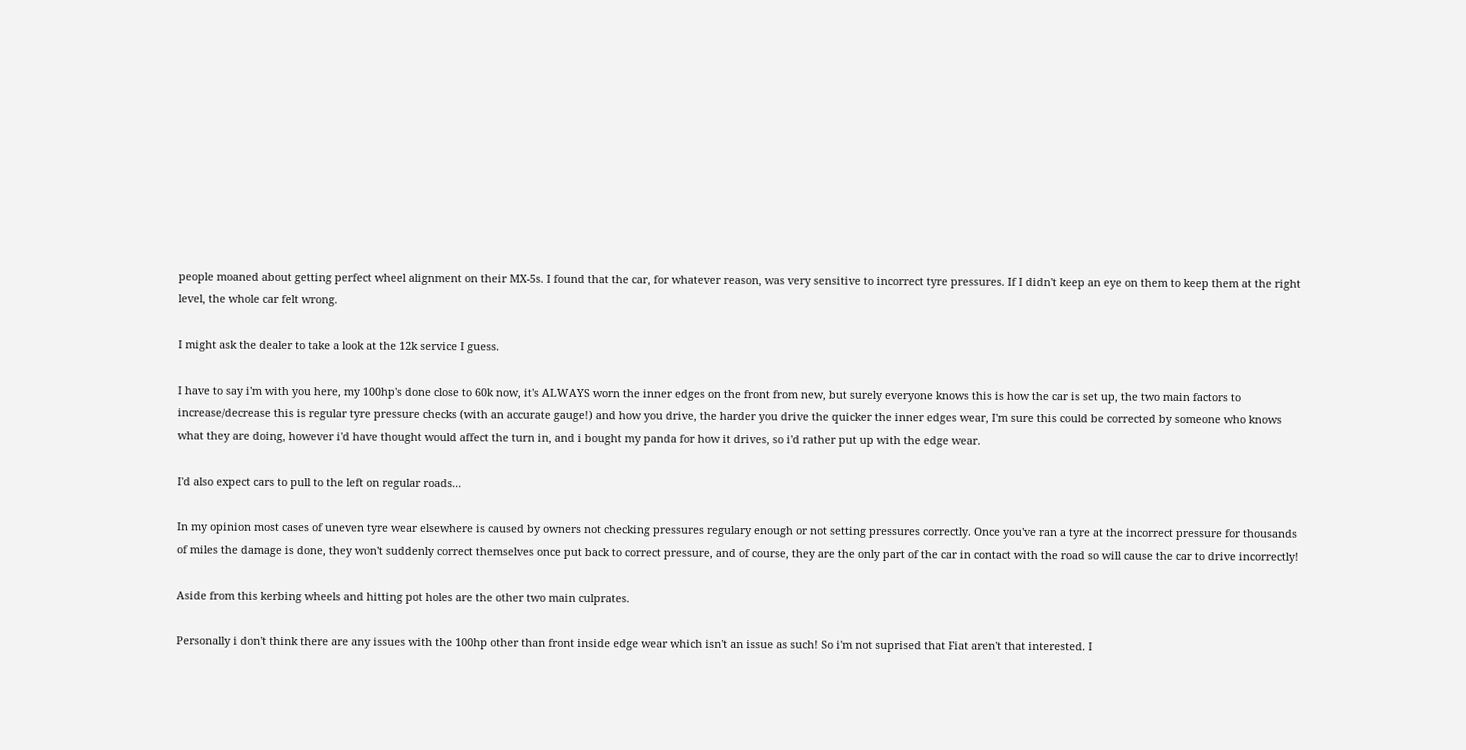people moaned about getting perfect wheel alignment on their MX-5s. I found that the car, for whatever reason, was very sensitive to incorrect tyre pressures. If I didn't keep an eye on them to keep them at the right level, the whole car felt wrong.

I might ask the dealer to take a look at the 12k service I guess.

I have to say i'm with you here, my 100hp's done close to 60k now, it's ALWAYS worn the inner edges on the front from new, but surely everyone knows this is how the car is set up, the two main factors to increase/decrease this is regular tyre pressure checks (with an accurate gauge!) and how you drive, the harder you drive the quicker the inner edges wear, I'm sure this could be corrected by someone who knows what they are doing, however i'd have thought would affect the turn in, and i bought my panda for how it drives, so i'd rather put up with the edge wear.

I'd also expect cars to pull to the left on regular roads...

In my opinion most cases of uneven tyre wear elsewhere is caused by owners not checking pressures regulary enough or not setting pressures correctly. Once you've ran a tyre at the incorrect pressure for thousands of miles the damage is done, they won't suddenly correct themselves once put back to correct pressure, and of course, they are the only part of the car in contact with the road so will cause the car to drive incorrectly!

Aside from this kerbing wheels and hitting pot holes are the other two main culprates.

Personally i don't think there are any issues with the 100hp other than front inside edge wear which isn't an issue as such! So i'm not suprised that Fiat aren't that interested. I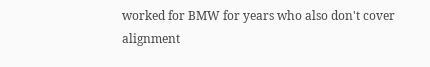worked for BMW for years who also don't cover alignment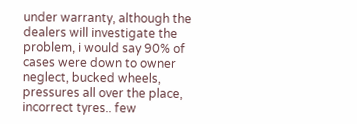under warranty, although the dealers will investigate the problem, i would say 90% of cases were down to owner neglect, bucked wheels, pressures all over the place, incorrect tyres.. few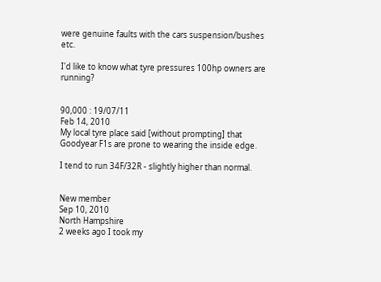were genuine faults with the cars suspension/bushes etc.

I'd like to know what tyre pressures 100hp owners are running?


90,000 : 19/07/11
Feb 14, 2010
My local tyre place said [without prompting] that Goodyear F1s are prone to wearing the inside edge.

I tend to run 34F/32R - slightly higher than normal.


New member
Sep 10, 2010
North Hampshire
2 weeks ago I took my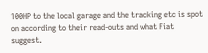100HP to the local garage and the tracking etc is spot on according to their read-outs and what Fiat suggest.